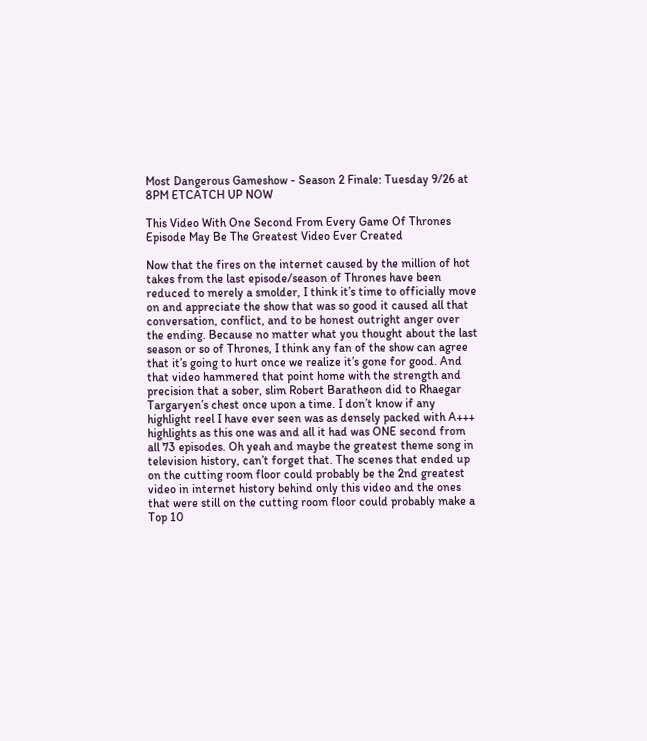Most Dangerous Gameshow - Season 2 Finale: Tuesday 9/26 at 8PM ETCATCH UP NOW

This Video With One Second From Every Game Of Thrones Episode May Be The Greatest Video Ever Created

Now that the fires on the internet caused by the million of hot takes from the last episode/season of Thrones have been reduced to merely a smolder, I think it’s time to officially move on and appreciate the show that was so good it caused all that conversation, conflict, and to be honest outright anger over the ending. Because no matter what you thought about the last season or so of Thrones, I think any fan of the show can agree that it’s going to hurt once we realize it’s gone for good. And that video hammered that point home with the strength and precision that a sober, slim Robert Baratheon did to Rhaegar Targaryen’s chest once upon a time. I don’t know if any highlight reel I have ever seen was as densely packed with A+++ highlights as this one was and all it had was ONE second from all 73 episodes. Oh yeah and maybe the greatest theme song in television history, can’t forget that. The scenes that ended up on the cutting room floor could probably be the 2nd greatest video in internet history behind only this video and the ones that were still on the cutting room floor could probably make a Top 10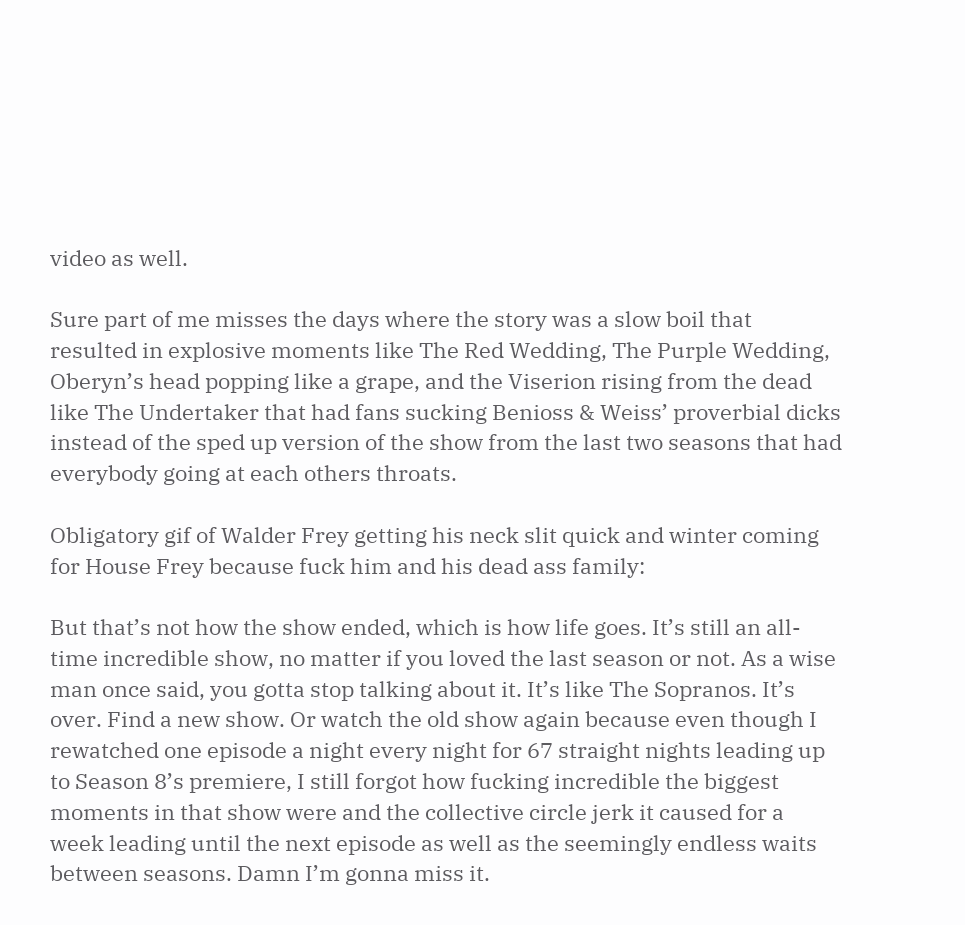video as well.

Sure part of me misses the days where the story was a slow boil that resulted in explosive moments like The Red Wedding, The Purple Wedding, Oberyn’s head popping like a grape, and the Viserion rising from the dead like The Undertaker that had fans sucking Benioss & Weiss’ proverbial dicks instead of the sped up version of the show from the last two seasons that had everybody going at each others throats.

Obligatory gif of Walder Frey getting his neck slit quick and winter coming for House Frey because fuck him and his dead ass family:

But that’s not how the show ended, which is how life goes. It’s still an all-time incredible show, no matter if you loved the last season or not. As a wise man once said, you gotta stop talking about it. It’s like The Sopranos. It’s over. Find a new show. Or watch the old show again because even though I rewatched one episode a night every night for 67 straight nights leading up to Season 8’s premiere, I still forgot how fucking incredible the biggest moments in that show were and the collective circle jerk it caused for a week leading until the next episode as well as the seemingly endless waits between seasons. Damn I’m gonna miss it.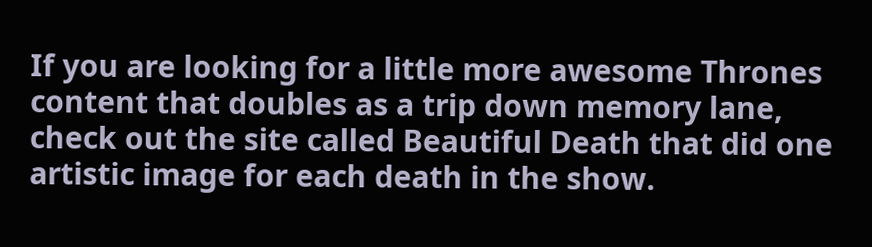If you are looking for a little more awesome Thrones content that doubles as a trip down memory lane, check out the site called Beautiful Death that did one artistic image for each death in the show.